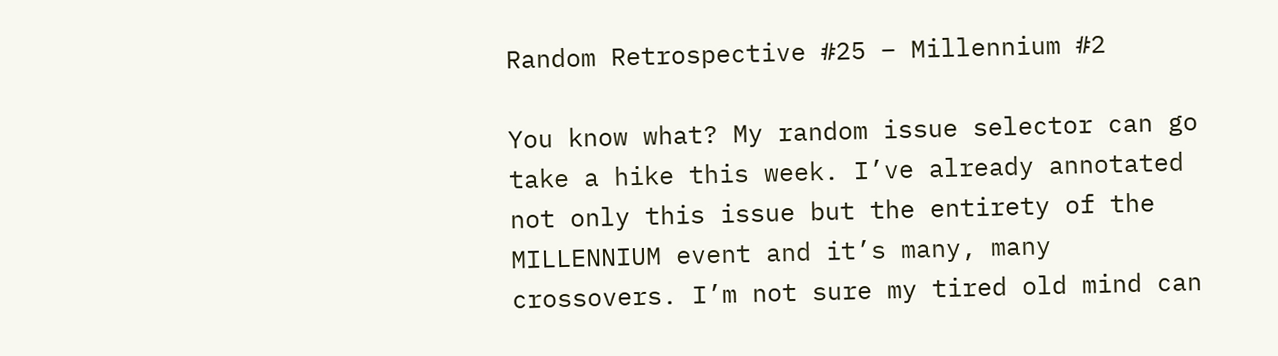Random Retrospective #25 – Millennium #2

You know what? My random issue selector can go take a hike this week. I’ve already annotated not only this issue but the entirety of the MILLENNIUM event and it’s many, many crossovers. I’m not sure my tired old mind can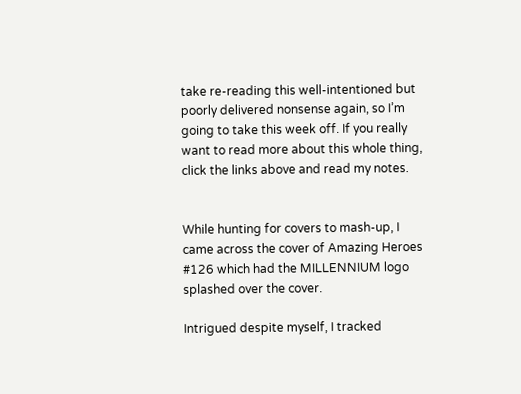take re-reading this well-intentioned but poorly delivered nonsense again, so I’m going to take this week off. If you really want to read more about this whole thing, click the links above and read my notes.


While hunting for covers to mash-up, I came across the cover of Amazing Heroes #126 which had the MILLENNIUM logo splashed over the cover.

Intrigued despite myself, I tracked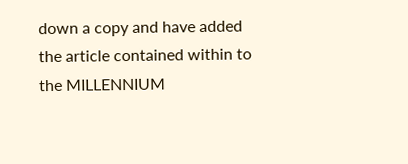down a copy and have added the article contained within to the MILLENNIUM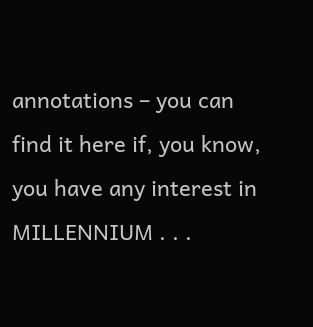annotations – you can find it here if, you know, you have any interest in MILLENNIUM . . .